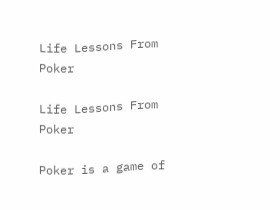Life Lessons From Poker

Life Lessons From Poker

Poker is a game of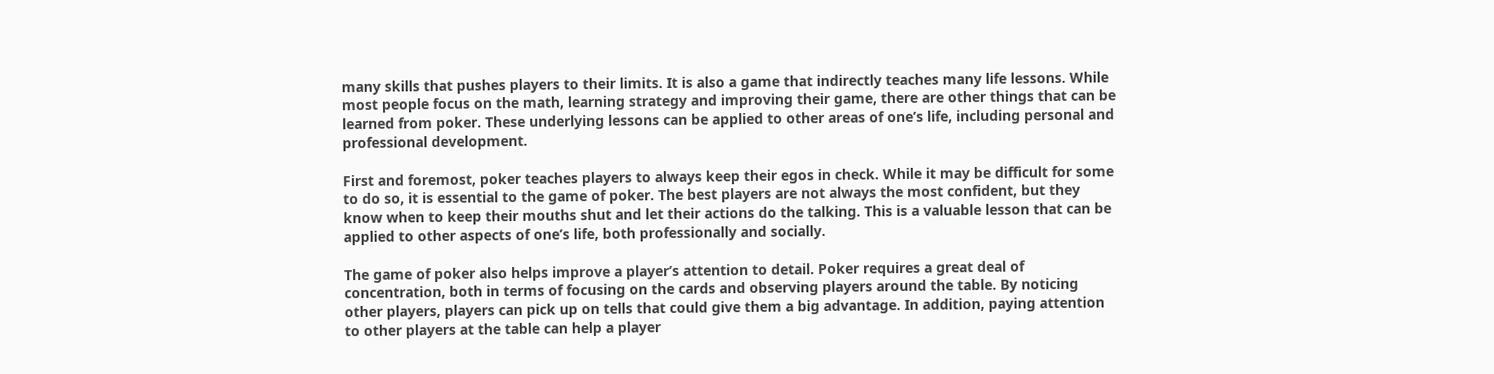many skills that pushes players to their limits. It is also a game that indirectly teaches many life lessons. While most people focus on the math, learning strategy and improving their game, there are other things that can be learned from poker. These underlying lessons can be applied to other areas of one’s life, including personal and professional development.

First and foremost, poker teaches players to always keep their egos in check. While it may be difficult for some to do so, it is essential to the game of poker. The best players are not always the most confident, but they know when to keep their mouths shut and let their actions do the talking. This is a valuable lesson that can be applied to other aspects of one’s life, both professionally and socially.

The game of poker also helps improve a player’s attention to detail. Poker requires a great deal of concentration, both in terms of focusing on the cards and observing players around the table. By noticing other players, players can pick up on tells that could give them a big advantage. In addition, paying attention to other players at the table can help a player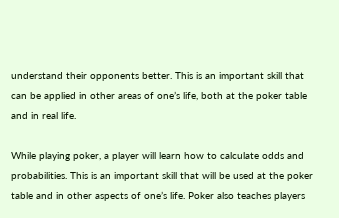understand their opponents better. This is an important skill that can be applied in other areas of one’s life, both at the poker table and in real life.

While playing poker, a player will learn how to calculate odds and probabilities. This is an important skill that will be used at the poker table and in other aspects of one’s life. Poker also teaches players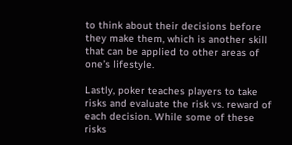to think about their decisions before they make them, which is another skill that can be applied to other areas of one’s lifestyle.

Lastly, poker teaches players to take risks and evaluate the risk vs. reward of each decision. While some of these risks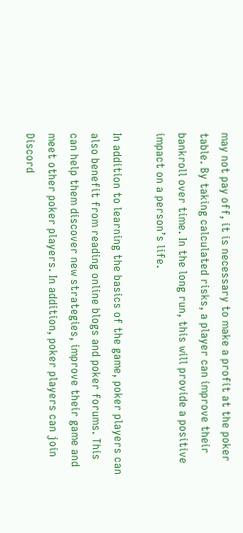may not pay off, it is necessary to make a profit at the poker table. By taking calculated risks, a player can improve their bankroll over time. In the long run, this will provide a positive impact on a person’s life.

In addition to learning the basics of the game, poker players can also benefit from reading online blogs and poker forums. This can help them discover new strategies, improve their game and meet other poker players. In addition, poker players can join Discord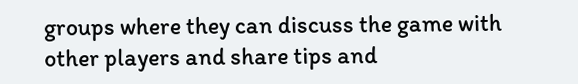groups where they can discuss the game with other players and share tips and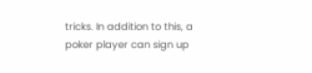tricks. In addition to this, a poker player can sign up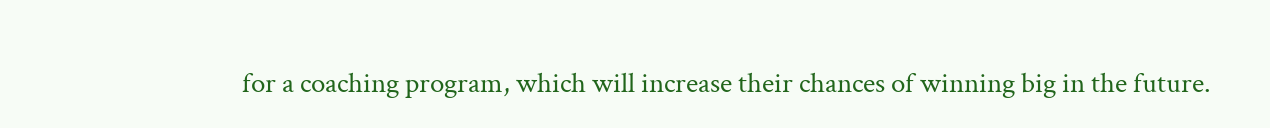for a coaching program, which will increase their chances of winning big in the future.